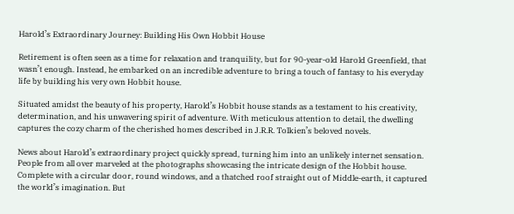Harold’s Extraordinary Journey: Building His Own Hobbit House

Retirement is often seen as a time for relaxation and tranquility, but for 90-year-old Harold Greenfield, that wasn’t enough. Instead, he embarked on an incredible adventure to bring a touch of fantasy to his everyday life by building his very own Hobbit house.

Situated amidst the beauty of his property, Harold’s Hobbit house stands as a testament to his creativity, determination, and his unwavering spirit of adventure. With meticulous attention to detail, the dwelling captures the cozy charm of the cherished homes described in J.R.R. Tolkien’s beloved novels.

News about Harold’s extraordinary project quickly spread, turning him into an unlikely internet sensation. People from all over marveled at the photographs showcasing the intricate design of the Hobbit house. Complete with a circular door, round windows, and a thatched roof straight out of Middle-earth, it captured the world’s imagination. But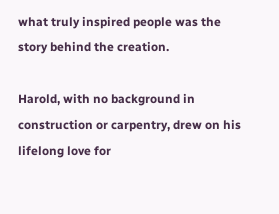what truly inspired people was the story behind the creation.

Harold, with no background in construction or carpentry, drew on his lifelong love for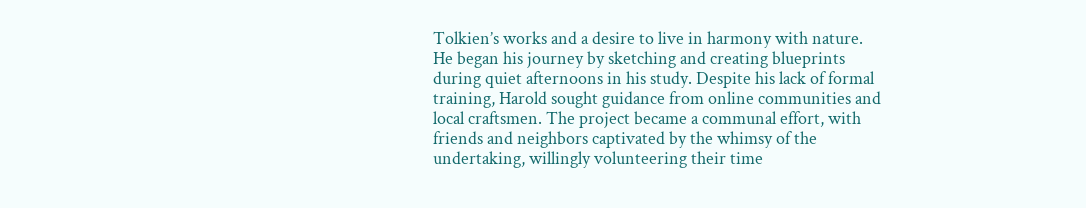Tolkien’s works and a desire to live in harmony with nature. He began his journey by sketching and creating blueprints during quiet afternoons in his study. Despite his lack of formal training, Harold sought guidance from online communities and local craftsmen. The project became a communal effort, with friends and neighbors captivated by the whimsy of the undertaking, willingly volunteering their time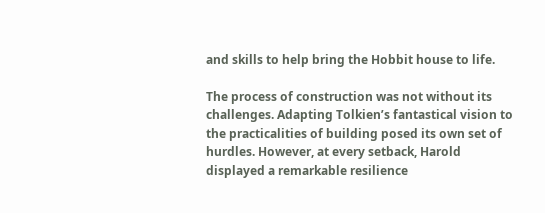and skills to help bring the Hobbit house to life.

The process of construction was not without its challenges. Adapting Tolkien’s fantastical vision to the practicalities of building posed its own set of hurdles. However, at every setback, Harold displayed a remarkable resilience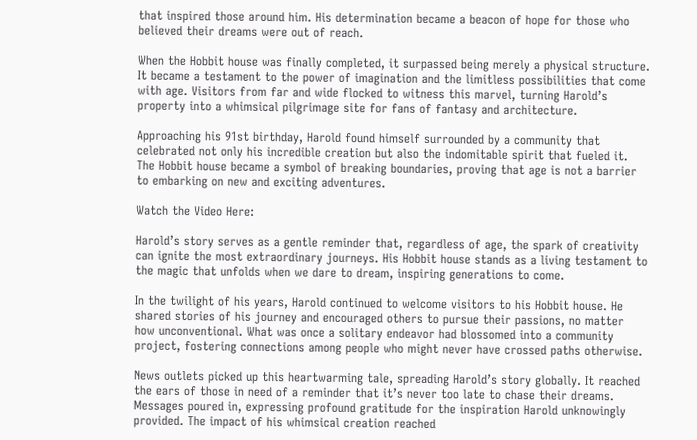that inspired those around him. His determination became a beacon of hope for those who believed their dreams were out of reach.

When the Hobbit house was finally completed, it surpassed being merely a physical structure. It became a testament to the power of imagination and the limitless possibilities that come with age. Visitors from far and wide flocked to witness this marvel, turning Harold’s property into a whimsical pilgrimage site for fans of fantasy and architecture.

Approaching his 91st birthday, Harold found himself surrounded by a community that celebrated not only his incredible creation but also the indomitable spirit that fueled it. The Hobbit house became a symbol of breaking boundaries, proving that age is not a barrier to embarking on new and exciting adventures.

Watch the Video Here:

Harold’s story serves as a gentle reminder that, regardless of age, the spark of creativity can ignite the most extraordinary journeys. His Hobbit house stands as a living testament to the magic that unfolds when we dare to dream, inspiring generations to come.

In the twilight of his years, Harold continued to welcome visitors to his Hobbit house. He shared stories of his journey and encouraged others to pursue their passions, no matter how unconventional. What was once a solitary endeavor had blossomed into a community project, fostering connections among people who might never have crossed paths otherwise.

News outlets picked up this heartwarming tale, spreading Harold’s story globally. It reached the ears of those in need of a reminder that it’s never too late to chase their dreams. Messages poured in, expressing profound gratitude for the inspiration Harold unknowingly provided. The impact of his whimsical creation reached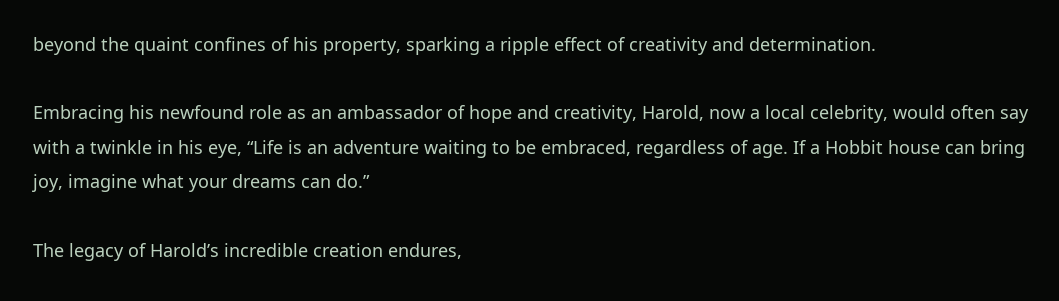beyond the quaint confines of his property, sparking a ripple effect of creativity and determination.

Embracing his newfound role as an ambassador of hope and creativity, Harold, now a local celebrity, would often say with a twinkle in his eye, “Life is an adventure waiting to be embraced, regardless of age. If a Hobbit house can bring joy, imagine what your dreams can do.”

The legacy of Harold’s incredible creation endures,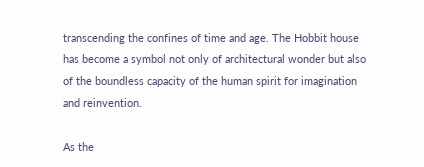transcending the confines of time and age. The Hobbit house has become a symbol not only of architectural wonder but also of the boundless capacity of the human spirit for imagination and reinvention.

As the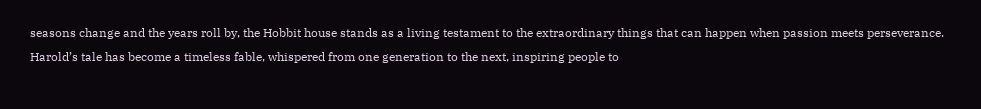seasons change and the years roll by, the Hobbit house stands as a living testament to the extraordinary things that can happen when passion meets perseverance. Harold’s tale has become a timeless fable, whispered from one generation to the next, inspiring people to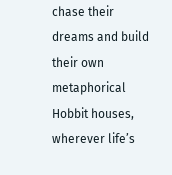chase their dreams and build their own metaphorical Hobbit houses, wherever life’s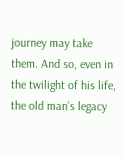journey may take them. And so, even in the twilight of his life, the old man’s legacy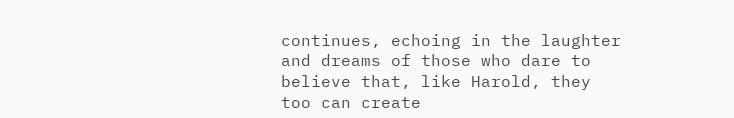continues, echoing in the laughter and dreams of those who dare to believe that, like Harold, they too can create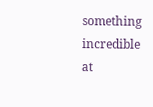something incredible at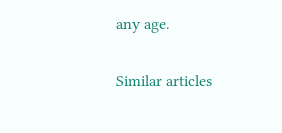any age.


Similar articles